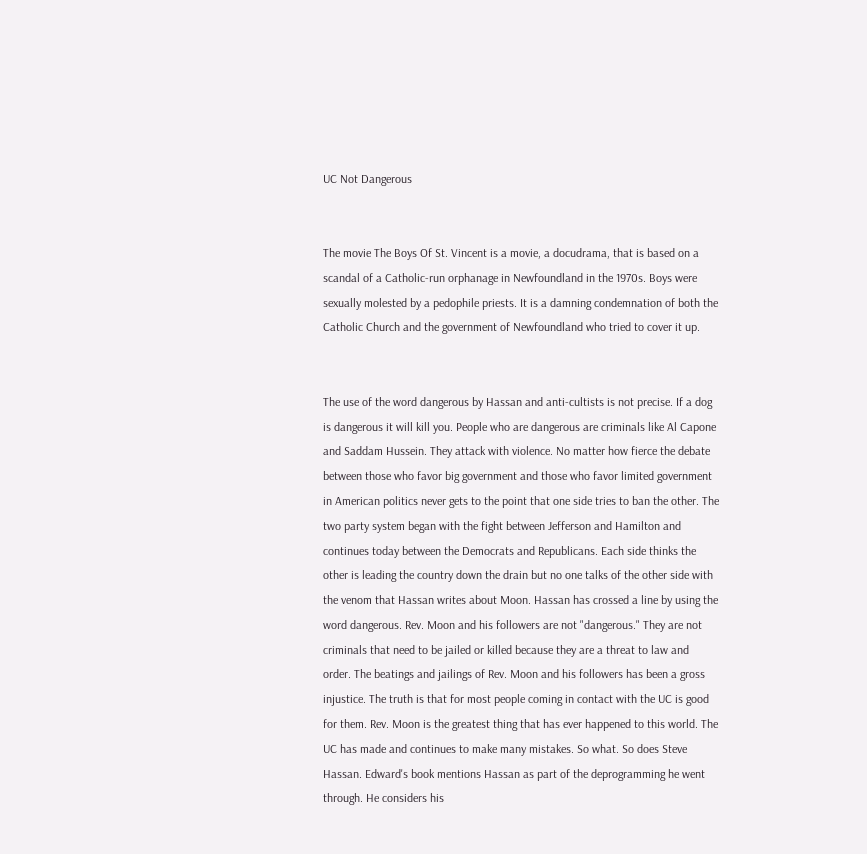UC Not Dangerous


The movie The Boys Of St. Vincent is a movie, a docudrama, that is based on a scandal of a Catholic-run orphanage in Newfoundland in the 1970s. Boys were sexually molested by a pedophile priests. It is a damning condemnation of both the Catholic Church and the government of Newfoundland who tried to cover it up.


The use of the word dangerous by Hassan and anti-cultists is not precise. If a dog is dangerous it will kill you. People who are dangerous are criminals like Al Capone and Saddam Hussein. They attack with violence. No matter how fierce the debate between those who favor big government and those who favor limited government in American politics never gets to the point that one side tries to ban the other. The two party system began with the fight between Jefferson and Hamilton and continues today between the Democrats and Republicans. Each side thinks the other is leading the country down the drain but no one talks of the other side with the venom that Hassan writes about Moon. Hassan has crossed a line by using the word dangerous. Rev. Moon and his followers are not "dangerous." They are not criminals that need to be jailed or killed because they are a threat to law and order. The beatings and jailings of Rev. Moon and his followers has been a gross injustice. The truth is that for most people coming in contact with the UC is good for them. Rev. Moon is the greatest thing that has ever happened to this world. The UC has made and continues to make many mistakes. So what. So does Steve Hassan. Edward's book mentions Hassan as part of the deprogramming he went through. He considers his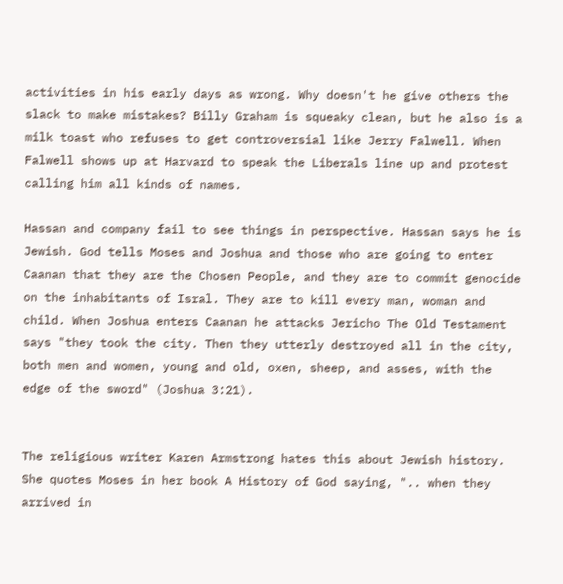activities in his early days as wrong. Why doesn't he give others the slack to make mistakes? Billy Graham is squeaky clean, but he also is a milk toast who refuses to get controversial like Jerry Falwell. When Falwell shows up at Harvard to speak the Liberals line up and protest calling him all kinds of names.

Hassan and company fail to see things in perspective. Hassan says he is Jewish. God tells Moses and Joshua and those who are going to enter Caanan that they are the Chosen People, and they are to commit genocide on the inhabitants of Isral. They are to kill every man, woman and child. When Joshua enters Caanan he attacks Jericho The Old Testament says "they took the city. Then they utterly destroyed all in the city, both men and women, young and old, oxen, sheep, and asses, with the edge of the sword" (Joshua 3:21).


The religious writer Karen Armstrong hates this about Jewish history. She quotes Moses in her book A History of God saying, ".. when they arrived in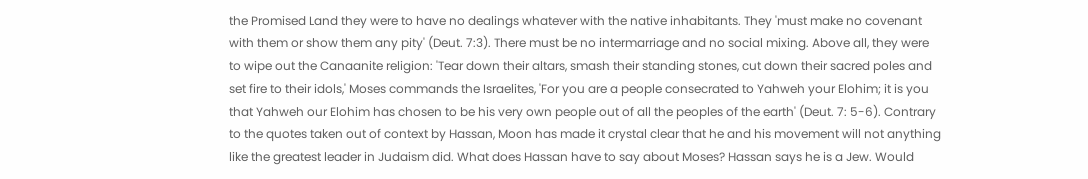the Promised Land they were to have no dealings whatever with the native inhabitants. They 'must make no covenant with them or show them any pity' (Deut. 7:3). There must be no intermarriage and no social mixing. Above all, they were to wipe out the Canaanite religion: 'Tear down their altars, smash their standing stones, cut down their sacred poles and set fire to their idols,' Moses commands the Israelites, 'For you are a people consecrated to Yahweh your Elohim; it is you that Yahweh our Elohim has chosen to be his very own people out of all the peoples of the earth' (Deut. 7: 5-6). Contrary to the quotes taken out of context by Hassan, Moon has made it crystal clear that he and his movement will not anything like the greatest leader in Judaism did. What does Hassan have to say about Moses? Hassan says he is a Jew. Would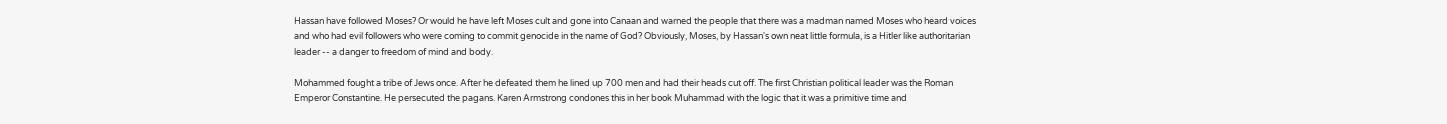Hassan have followed Moses? Or would he have left Moses cult and gone into Canaan and warned the people that there was a madman named Moses who heard voices and who had evil followers who were coming to commit genocide in the name of God? Obviously, Moses, by Hassan's own neat little formula, is a Hitler like authoritarian leader -- a danger to freedom of mind and body.

Mohammed fought a tribe of Jews once. After he defeated them he lined up 700 men and had their heads cut off. The first Christian political leader was the Roman Emperor Constantine. He persecuted the pagans. Karen Armstrong condones this in her book Muhammad with the logic that it was a primitive time and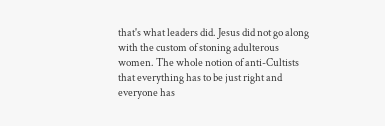that's what leaders did. Jesus did not go along with the custom of stoning adulterous women. The whole notion of anti-Cultists that everything has to be just right and everyone has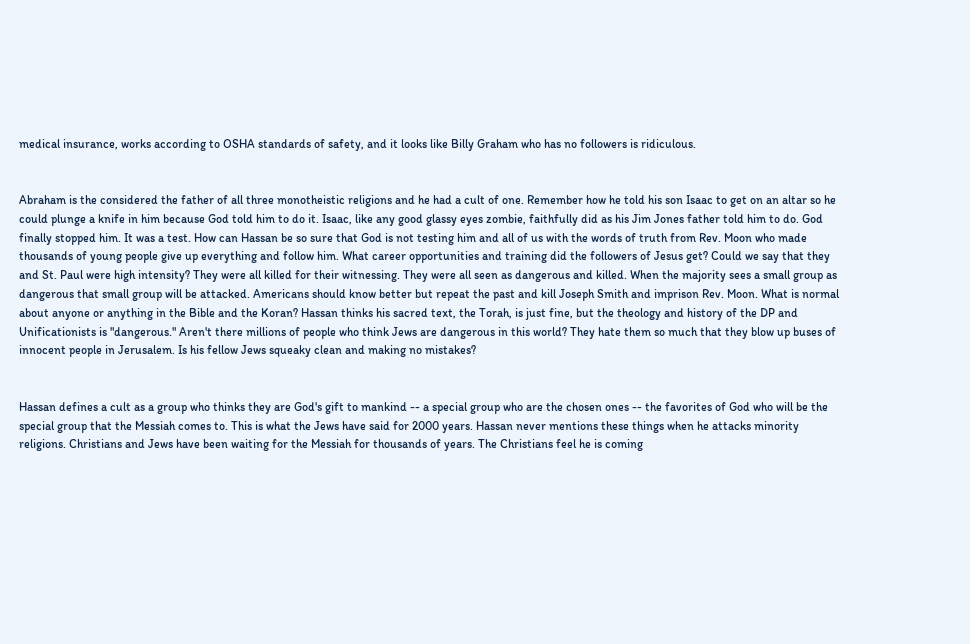medical insurance, works according to OSHA standards of safety, and it looks like Billy Graham who has no followers is ridiculous.


Abraham is the considered the father of all three monotheistic religions and he had a cult of one. Remember how he told his son Isaac to get on an altar so he could plunge a knife in him because God told him to do it. Isaac, like any good glassy eyes zombie, faithfully did as his Jim Jones father told him to do. God finally stopped him. It was a test. How can Hassan be so sure that God is not testing him and all of us with the words of truth from Rev. Moon who made thousands of young people give up everything and follow him. What career opportunities and training did the followers of Jesus get? Could we say that they and St. Paul were high intensity? They were all killed for their witnessing. They were all seen as dangerous and killed. When the majority sees a small group as dangerous that small group will be attacked. Americans should know better but repeat the past and kill Joseph Smith and imprison Rev. Moon. What is normal about anyone or anything in the Bible and the Koran? Hassan thinks his sacred text, the Torah, is just fine, but the theology and history of the DP and Unificationists is "dangerous." Aren't there millions of people who think Jews are dangerous in this world? They hate them so much that they blow up buses of innocent people in Jerusalem. Is his fellow Jews squeaky clean and making no mistakes?


Hassan defines a cult as a group who thinks they are God's gift to mankind -- a special group who are the chosen ones -- the favorites of God who will be the special group that the Messiah comes to. This is what the Jews have said for 2000 years. Hassan never mentions these things when he attacks minority religions. Christians and Jews have been waiting for the Messiah for thousands of years. The Christians feel he is coming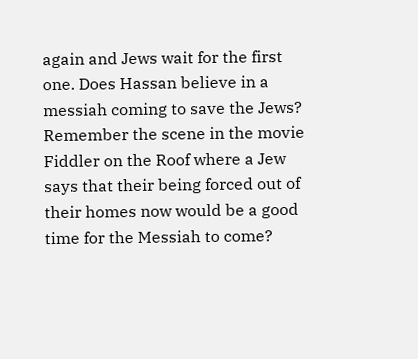again and Jews wait for the first one. Does Hassan believe in a messiah coming to save the Jews? Remember the scene in the movie Fiddler on the Roof where a Jew says that their being forced out of their homes now would be a good time for the Messiah to come?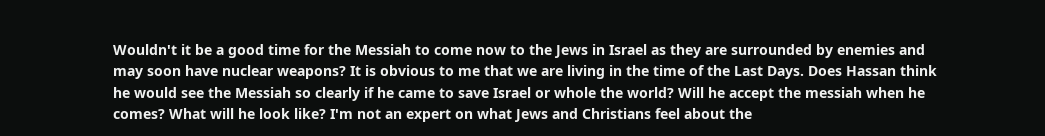Wouldn't it be a good time for the Messiah to come now to the Jews in Israel as they are surrounded by enemies and may soon have nuclear weapons? It is obvious to me that we are living in the time of the Last Days. Does Hassan think he would see the Messiah so clearly if he came to save Israel or whole the world? Will he accept the messiah when he comes? What will he look like? I'm not an expert on what Jews and Christians feel about the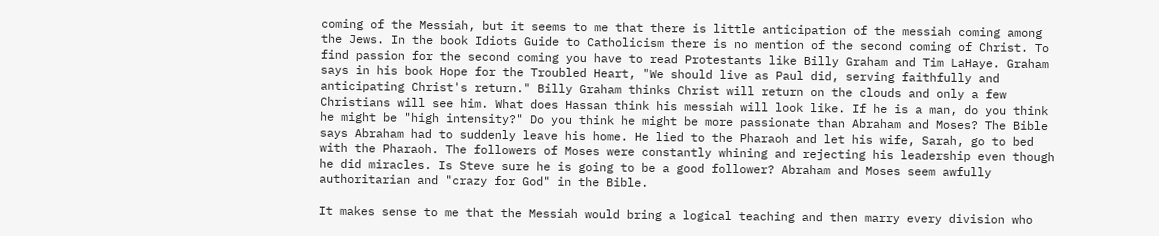coming of the Messiah, but it seems to me that there is little anticipation of the messiah coming among the Jews. In the book Idiots Guide to Catholicism there is no mention of the second coming of Christ. To find passion for the second coming you have to read Protestants like Billy Graham and Tim LaHaye. Graham says in his book Hope for the Troubled Heart, "We should live as Paul did, serving faithfully and anticipating Christ's return." Billy Graham thinks Christ will return on the clouds and only a few Christians will see him. What does Hassan think his messiah will look like. If he is a man, do you think he might be "high intensity?" Do you think he might be more passionate than Abraham and Moses? The Bible says Abraham had to suddenly leave his home. He lied to the Pharaoh and let his wife, Sarah, go to bed with the Pharaoh. The followers of Moses were constantly whining and rejecting his leadership even though he did miracles. Is Steve sure he is going to be a good follower? Abraham and Moses seem awfully authoritarian and "crazy for God" in the Bible.

It makes sense to me that the Messiah would bring a logical teaching and then marry every division who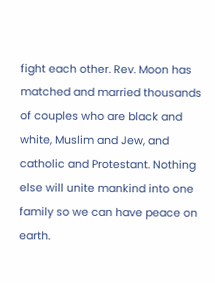fight each other. Rev. Moon has matched and married thousands of couples who are black and white, Muslim and Jew, and catholic and Protestant. Nothing else will unite mankind into one family so we can have peace on earth.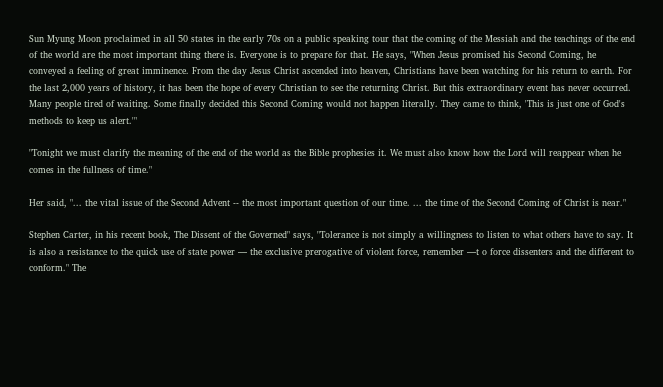Sun Myung Moon proclaimed in all 50 states in the early 70s on a public speaking tour that the coming of the Messiah and the teachings of the end of the world are the most important thing there is. Everyone is to prepare for that. He says, "When Jesus promised his Second Coming, he conveyed a feeling of great imminence. From the day Jesus Christ ascended into heaven, Christians have been watching for his return to earth. For the last 2,000 years of history, it has been the hope of every Christian to see the returning Christ. But this extraordinary event has never occurred. Many people tired of waiting. Some finally decided this Second Coming would not happen literally. They came to think, 'This is just one of God's methods to keep us alert.'"

"Tonight we must clarify the meaning of the end of the world as the Bible prophesies it. We must also know how the Lord will reappear when he comes in the fullness of time."

Her said, "... the vital issue of the Second Advent -- the most important question of our time. ... the time of the Second Coming of Christ is near."

Stephen Carter, in his recent book, The Dissent of the Governed" says, "Tolerance is not simply a willingness to listen to what others have to say. It is also a resistance to the quick use of state power — the exclusive prerogative of violent force, remember —t o force dissenters and the different to conform." The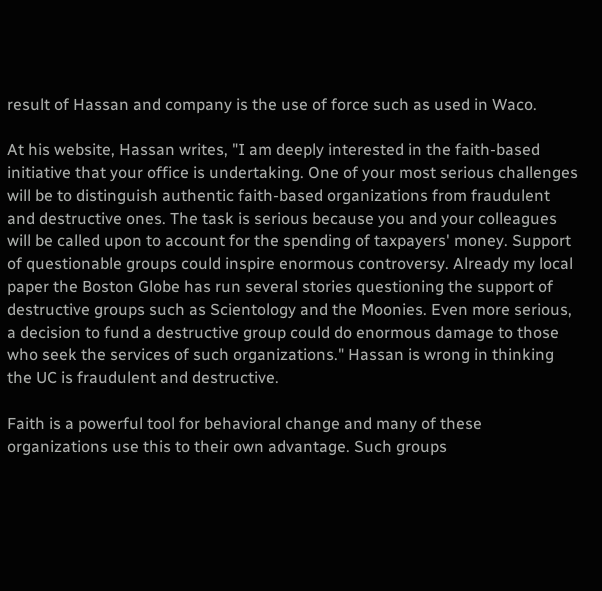result of Hassan and company is the use of force such as used in Waco.

At his website, Hassan writes, "I am deeply interested in the faith-based initiative that your office is undertaking. One of your most serious challenges will be to distinguish authentic faith-based organizations from fraudulent and destructive ones. The task is serious because you and your colleagues will be called upon to account for the spending of taxpayers' money. Support of questionable groups could inspire enormous controversy. Already my local paper the Boston Globe has run several stories questioning the support of destructive groups such as Scientology and the Moonies. Even more serious, a decision to fund a destructive group could do enormous damage to those who seek the services of such organizations." Hassan is wrong in thinking the UC is fraudulent and destructive.

Faith is a powerful tool for behavioral change and many of these organizations use this to their own advantage. Such groups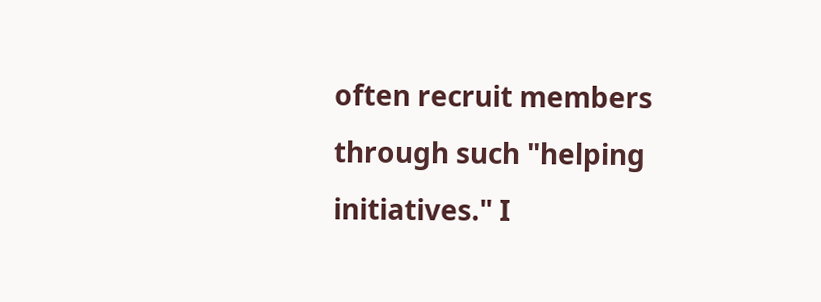often recruit members through such "helping initiatives." I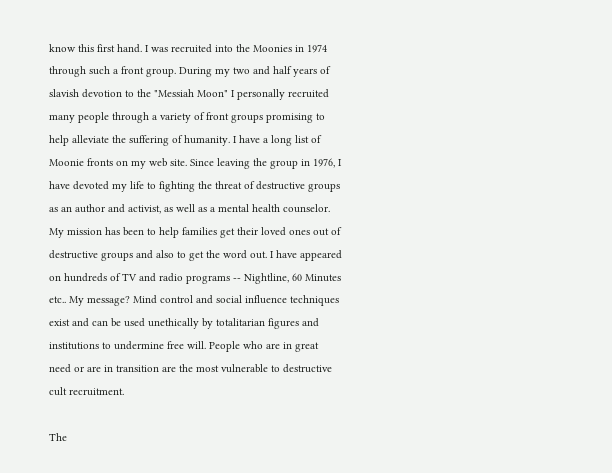know this first hand. I was recruited into the Moonies in 1974 through such a front group. During my two and half years of slavish devotion to the "Messiah Moon" I personally recruited many people through a variety of front groups promising to help alleviate the suffering of humanity. I have a long list of Moonie fronts on my web site. Since leaving the group in 1976, I have devoted my life to fighting the threat of destructive groups as an author and activist, as well as a mental health counselor. My mission has been to help families get their loved ones out of destructive groups and also to get the word out. I have appeared on hundreds of TV and radio programs -- Nightline, 60 Minutes etc.. My message? Mind control and social influence techniques exist and can be used unethically by totalitarian figures and institutions to undermine free will. People who are in great need or are in transition are the most vulnerable to destructive cult recruitment.

The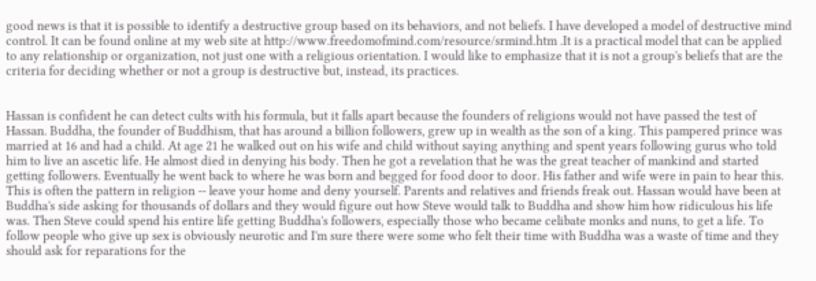good news is that it is possible to identify a destructive group based on its behaviors, and not beliefs. I have developed a model of destructive mind control. It can be found online at my web site at http://www.freedomofmind.com/resource/srmind.htm .It is a practical model that can be applied to any relationship or organization, not just one with a religious orientation. I would like to emphasize that it is not a group's beliefs that are the criteria for deciding whether or not a group is destructive but, instead, its practices.


Hassan is confident he can detect cults with his formula, but it falls apart because the founders of religions would not have passed the test of Hassan. Buddha, the founder of Buddhism, that has around a billion followers, grew up in wealth as the son of a king. This pampered prince was married at 16 and had a child. At age 21 he walked out on his wife and child without saying anything and spent years following gurus who told him to live an ascetic life. He almost died in denying his body. Then he got a revelation that he was the great teacher of mankind and started getting followers. Eventually he went back to where he was born and begged for food door to door. His father and wife were in pain to hear this. This is often the pattern in religion -- leave your home and deny yourself. Parents and relatives and friends freak out. Hassan would have been at Buddha's side asking for thousands of dollars and they would figure out how Steve would talk to Buddha and show him how ridiculous his life was. Then Steve could spend his entire life getting Buddha's followers, especially those who became celibate monks and nuns, to get a life. To follow people who give up sex is obviously neurotic and I'm sure there were some who felt their time with Buddha was a waste of time and they should ask for reparations for the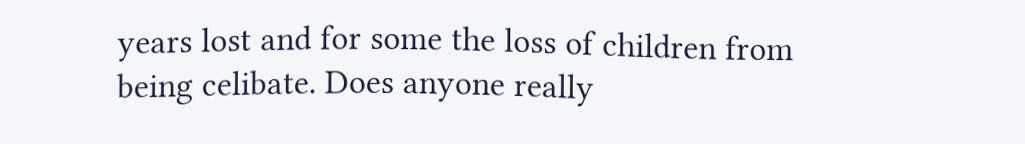years lost and for some the loss of children from being celibate. Does anyone really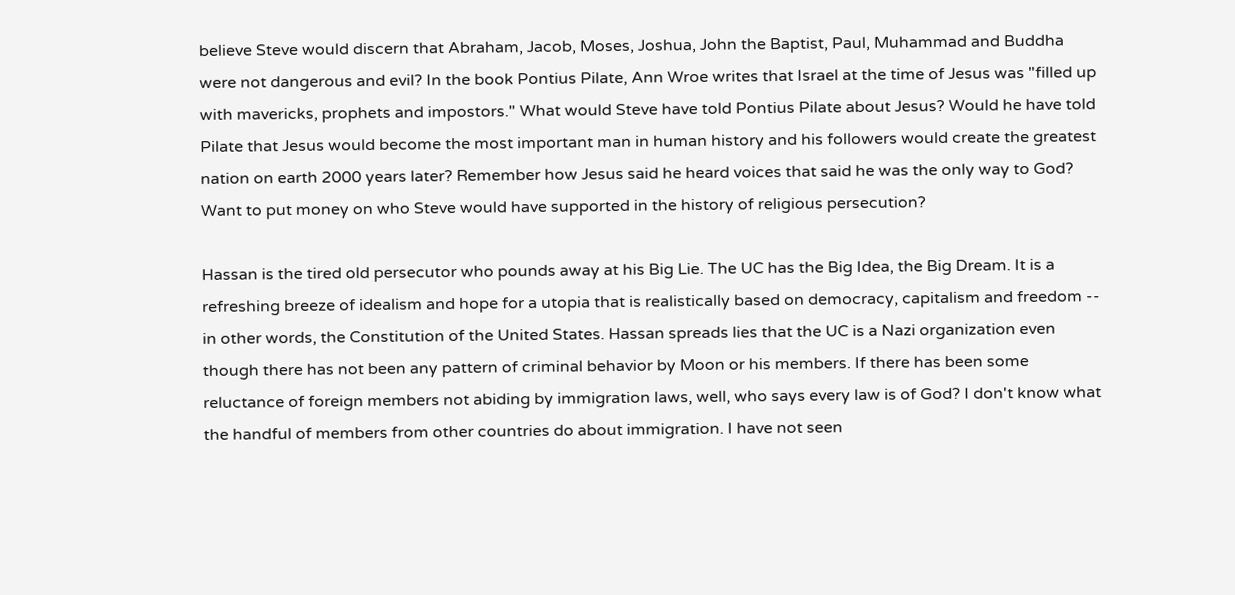believe Steve would discern that Abraham, Jacob, Moses, Joshua, John the Baptist, Paul, Muhammad and Buddha were not dangerous and evil? In the book Pontius Pilate, Ann Wroe writes that Israel at the time of Jesus was "filled up with mavericks, prophets and impostors." What would Steve have told Pontius Pilate about Jesus? Would he have told Pilate that Jesus would become the most important man in human history and his followers would create the greatest nation on earth 2000 years later? Remember how Jesus said he heard voices that said he was the only way to God? Want to put money on who Steve would have supported in the history of religious persecution?

Hassan is the tired old persecutor who pounds away at his Big Lie. The UC has the Big Idea, the Big Dream. It is a refreshing breeze of idealism and hope for a utopia that is realistically based on democracy, capitalism and freedom -- in other words, the Constitution of the United States. Hassan spreads lies that the UC is a Nazi organization even though there has not been any pattern of criminal behavior by Moon or his members. If there has been some reluctance of foreign members not abiding by immigration laws, well, who says every law is of God? I don't know what the handful of members from other countries do about immigration. I have not seen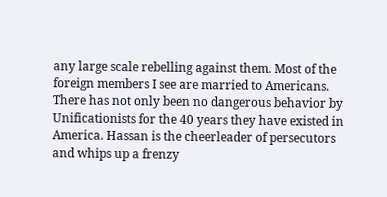any large scale rebelling against them. Most of the foreign members I see are married to Americans. There has not only been no dangerous behavior by Unificationists for the 40 years they have existed in America. Hassan is the cheerleader of persecutors and whips up a frenzy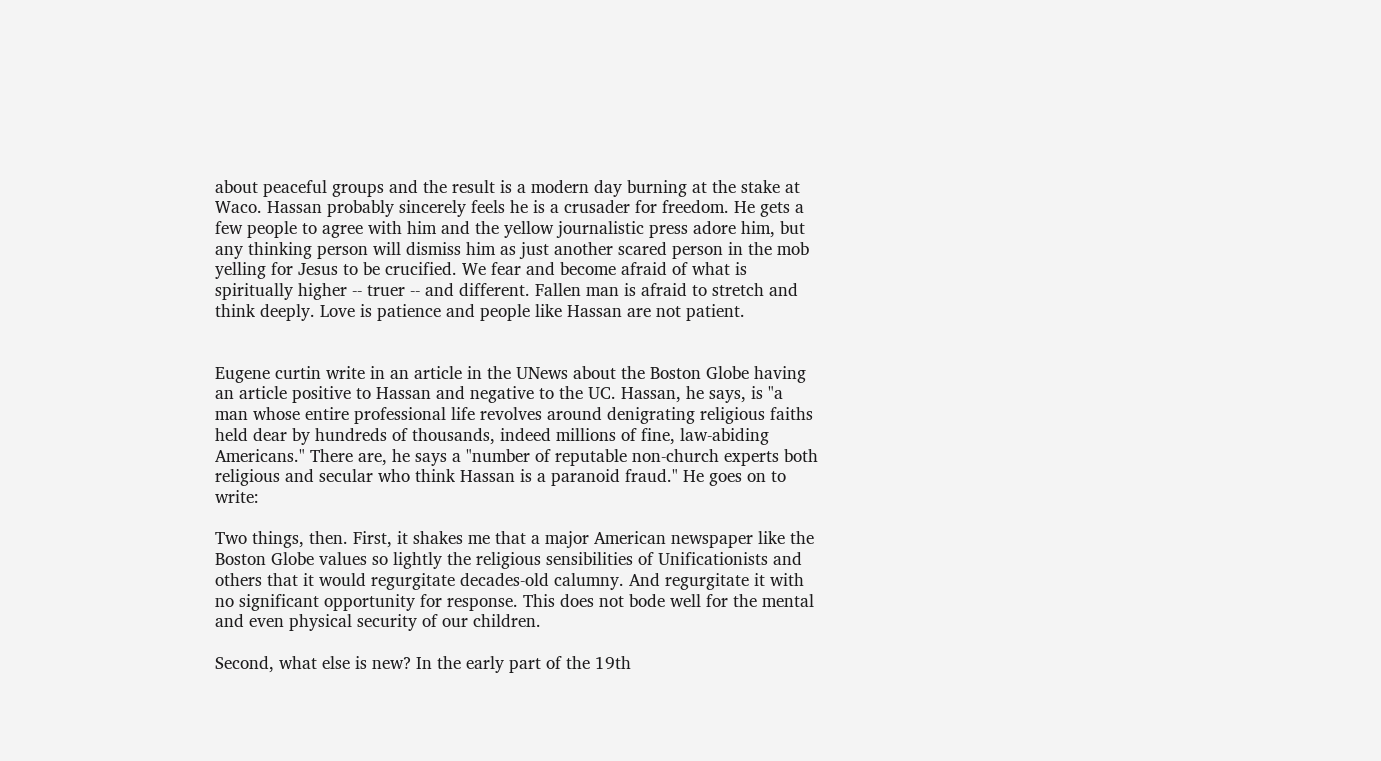about peaceful groups and the result is a modern day burning at the stake at Waco. Hassan probably sincerely feels he is a crusader for freedom. He gets a few people to agree with him and the yellow journalistic press adore him, but any thinking person will dismiss him as just another scared person in the mob yelling for Jesus to be crucified. We fear and become afraid of what is spiritually higher -- truer -- and different. Fallen man is afraid to stretch and think deeply. Love is patience and people like Hassan are not patient.


Eugene curtin write in an article in the UNews about the Boston Globe having an article positive to Hassan and negative to the UC. Hassan, he says, is "a man whose entire professional life revolves around denigrating religious faiths held dear by hundreds of thousands, indeed millions of fine, law-abiding Americans." There are, he says a "number of reputable non-church experts both religious and secular who think Hassan is a paranoid fraud." He goes on to write:

Two things, then. First, it shakes me that a major American newspaper like the Boston Globe values so lightly the religious sensibilities of Unificationists and others that it would regurgitate decades-old calumny. And regurgitate it with no significant opportunity for response. This does not bode well for the mental and even physical security of our children.

Second, what else is new? In the early part of the 19th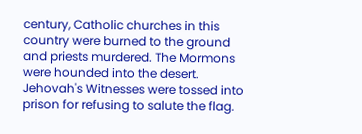century, Catholic churches in this country were burned to the ground and priests murdered. The Mormons were hounded into the desert. Jehovah's Witnesses were tossed into prison for refusing to salute the flag.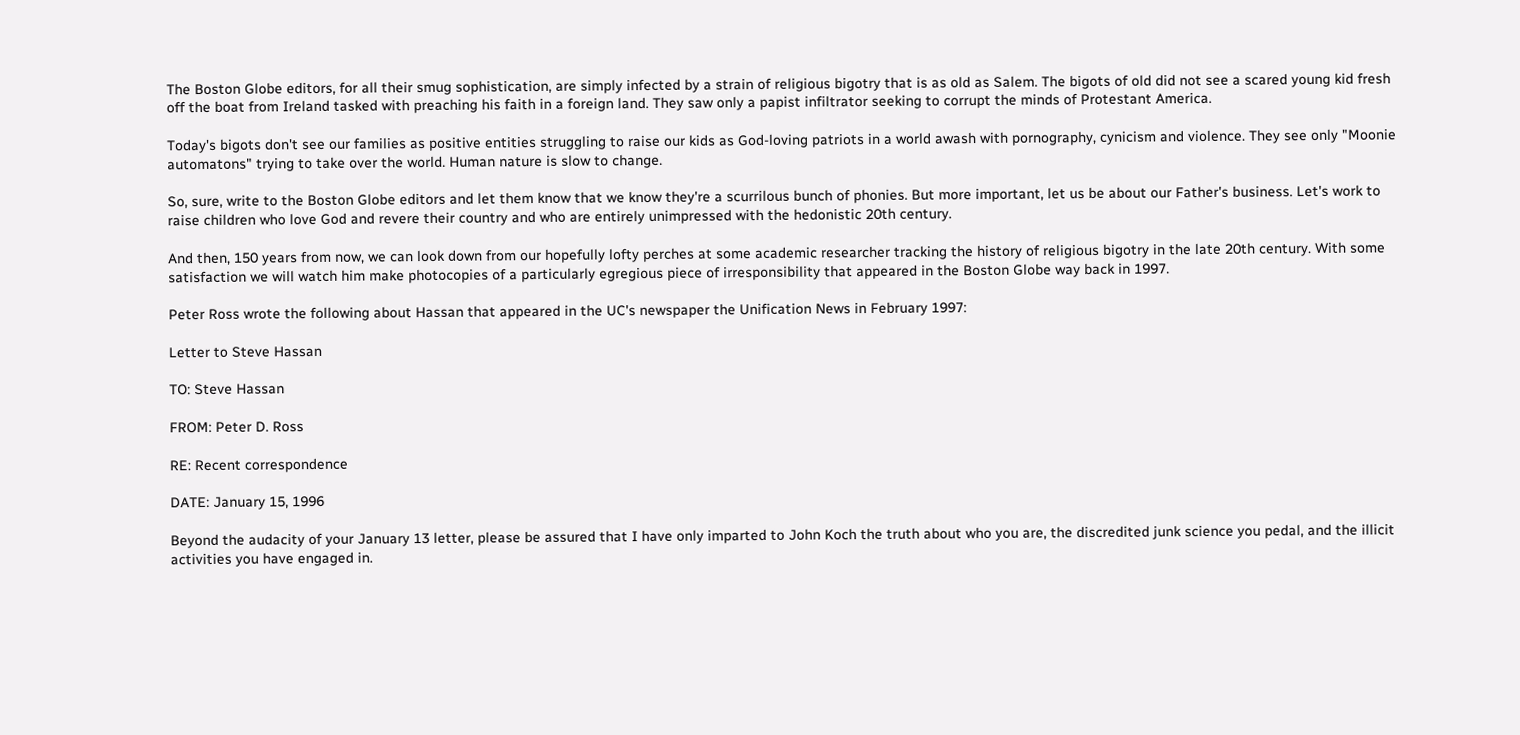The Boston Globe editors, for all their smug sophistication, are simply infected by a strain of religious bigotry that is as old as Salem. The bigots of old did not see a scared young kid fresh off the boat from Ireland tasked with preaching his faith in a foreign land. They saw only a papist infiltrator seeking to corrupt the minds of Protestant America.

Today's bigots don't see our families as positive entities struggling to raise our kids as God-loving patriots in a world awash with pornography, cynicism and violence. They see only "Moonie automatons" trying to take over the world. Human nature is slow to change.

So, sure, write to the Boston Globe editors and let them know that we know they're a scurrilous bunch of phonies. But more important, let us be about our Father's business. Let's work to raise children who love God and revere their country and who are entirely unimpressed with the hedonistic 20th century.

And then, 150 years from now, we can look down from our hopefully lofty perches at some academic researcher tracking the history of religious bigotry in the late 20th century. With some satisfaction we will watch him make photocopies of a particularly egregious piece of irresponsibility that appeared in the Boston Globe way back in 1997.

Peter Ross wrote the following about Hassan that appeared in the UC's newspaper the Unification News in February 1997:

Letter to Steve Hassan

TO: Steve Hassan

FROM: Peter D. Ross

RE: Recent correspondence

DATE: January 15, 1996

Beyond the audacity of your January 13 letter, please be assured that I have only imparted to John Koch the truth about who you are, the discredited junk science you pedal, and the illicit activities you have engaged in.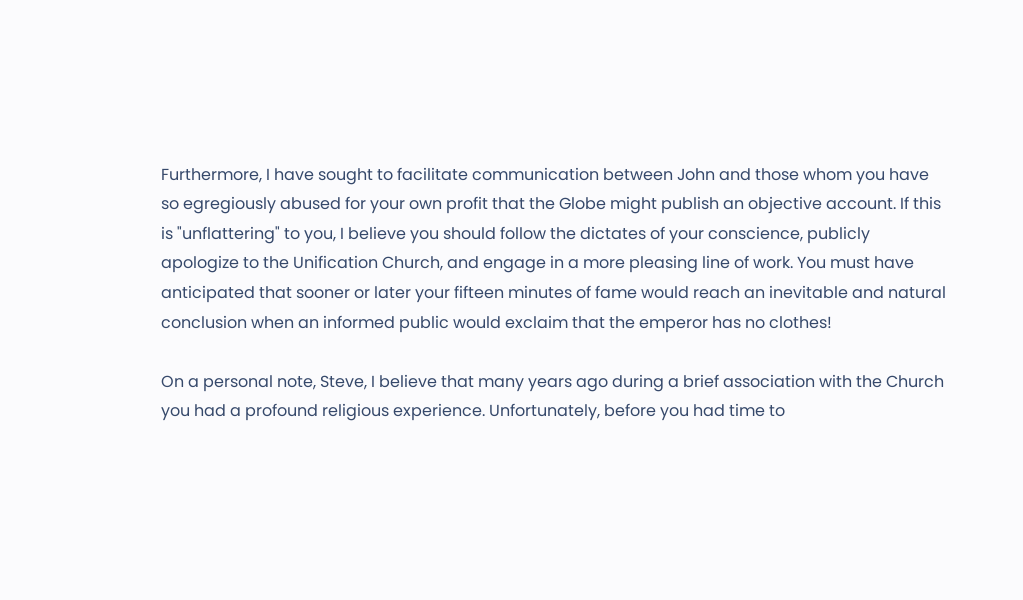Furthermore, I have sought to facilitate communication between John and those whom you have so egregiously abused for your own profit that the Globe might publish an objective account. If this is "unflattering" to you, I believe you should follow the dictates of your conscience, publicly apologize to the Unification Church, and engage in a more pleasing line of work. You must have anticipated that sooner or later your fifteen minutes of fame would reach an inevitable and natural conclusion when an informed public would exclaim that the emperor has no clothes!

On a personal note, Steve, I believe that many years ago during a brief association with the Church you had a profound religious experience. Unfortunately, before you had time to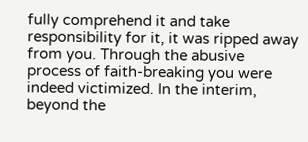fully comprehend it and take responsibility for it, it was ripped away from you. Through the abusive process of faith-breaking you were indeed victimized. In the interim, beyond the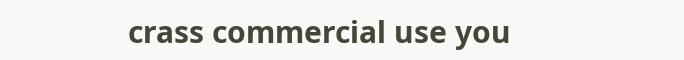crass commercial use you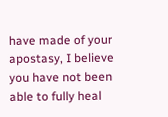have made of your apostasy, I believe you have not been able to fully heal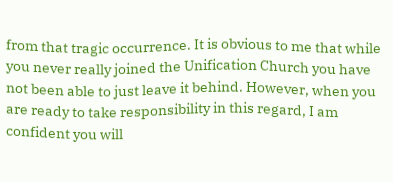from that tragic occurrence. It is obvious to me that while you never really joined the Unification Church you have not been able to just leave it behind. However, when you are ready to take responsibility in this regard, I am confident you will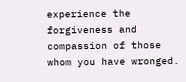experience the forgiveness and compassion of those whom you have wronged.